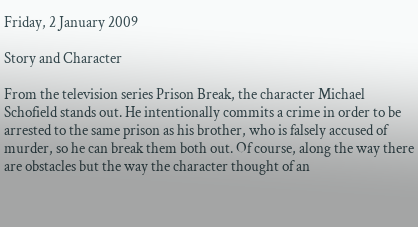Friday, 2 January 2009

Story and Character

From the television series Prison Break, the character Michael Schofield stands out. He intentionally commits a crime in order to be arrested to the same prison as his brother, who is falsely accused of murder, so he can break them both out. Of course, along the way there are obstacles but the way the character thought of an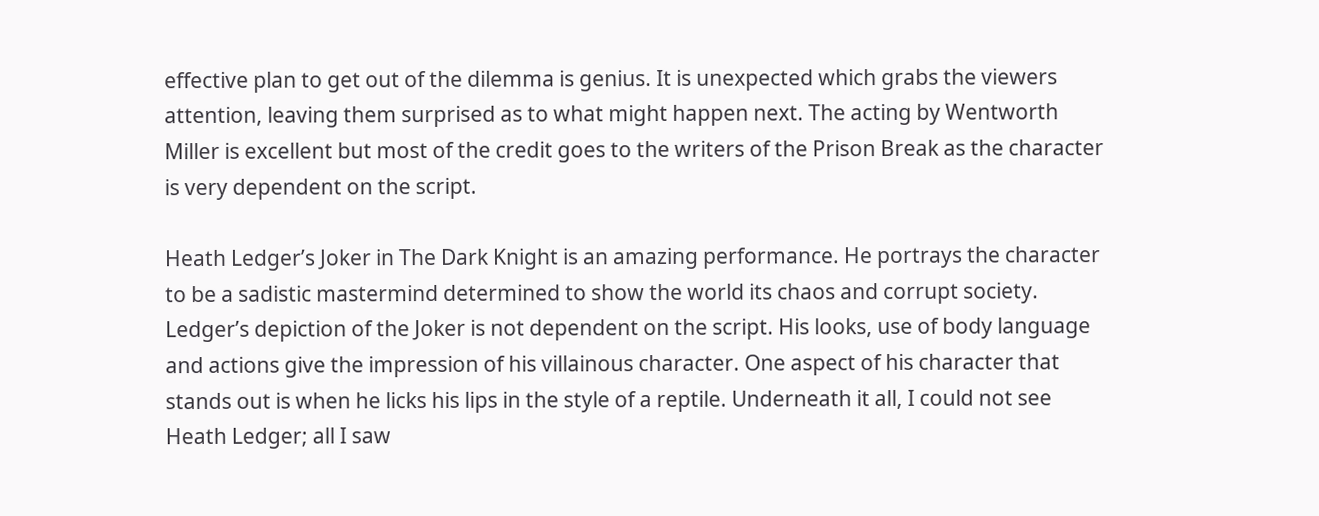effective plan to get out of the dilemma is genius. It is unexpected which grabs the viewers attention, leaving them surprised as to what might happen next. The acting by Wentworth Miller is excellent but most of the credit goes to the writers of the Prison Break as the character is very dependent on the script.

Heath Ledger’s Joker in The Dark Knight is an amazing performance. He portrays the character to be a sadistic mastermind determined to show the world its chaos and corrupt society. Ledger’s depiction of the Joker is not dependent on the script. His looks, use of body language and actions give the impression of his villainous character. One aspect of his character that stands out is when he licks his lips in the style of a reptile. Underneath it all, I could not see Heath Ledger; all I saw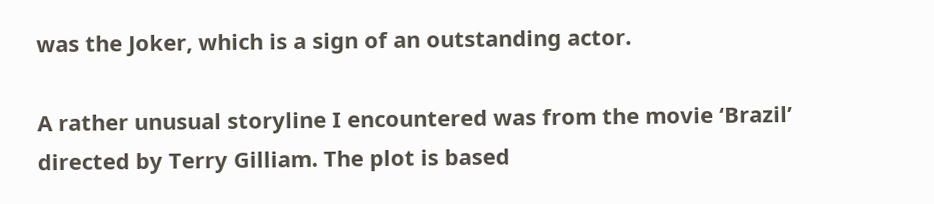was the Joker, which is a sign of an outstanding actor.

A rather unusual storyline I encountered was from the movie ‘Brazil’ directed by Terry Gilliam. The plot is based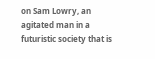on Sam Lowry, an agitated man in a futuristic society that is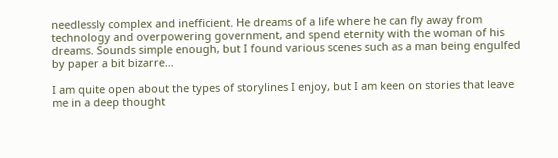needlessly complex and inefficient. He dreams of a life where he can fly away from technology and overpowering government, and spend eternity with the woman of his dreams. Sounds simple enough, but I found various scenes such as a man being engulfed by paper a bit bizarre…

I am quite open about the types of storylines I enjoy, but I am keen on stories that leave me in a deep thought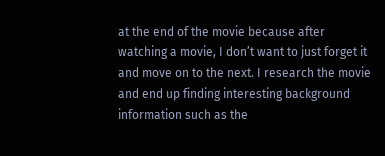at the end of the movie because after watching a movie, I don’t want to just forget it and move on to the next. I research the movie and end up finding interesting background information such as the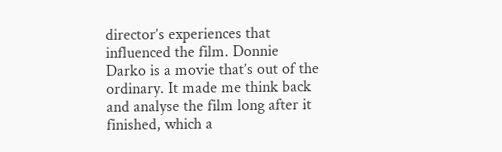director’s experiences that influenced the film. Donnie Darko is a movie that’s out of the ordinary. It made me think back and analyse the film long after it finished, which a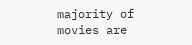majority of movies are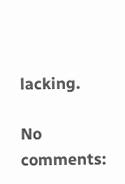lacking.

No comments: